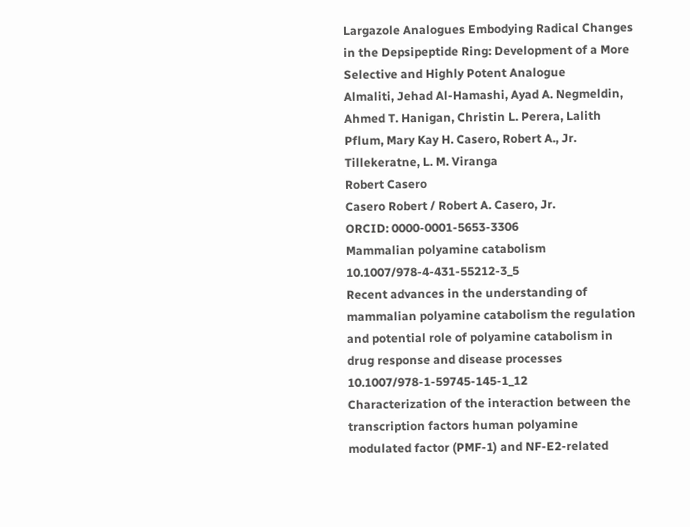Largazole Analogues Embodying Radical Changes in the Depsipeptide Ring: Development of a More Selective and Highly Potent Analogue
Almaliti, Jehad Al-Hamashi, Ayad A. Negmeldin, Ahmed T. Hanigan, Christin L. Perera, Lalith Pflum, Mary Kay H. Casero, Robert A., Jr. Tillekeratne, L. M. Viranga
Robert Casero
Casero Robert / Robert A. Casero, Jr.
ORCID: 0000-0001-5653-3306
Mammalian polyamine catabolism 10.1007/978-4-431-55212-3_5
Recent advances in the understanding of mammalian polyamine catabolism the regulation and potential role of polyamine catabolism in drug response and disease processes 10.1007/978-1-59745-145-1_12
Characterization of the interaction between the transcription factors human polyamine modulated factor (PMF-1) and NF-E2-related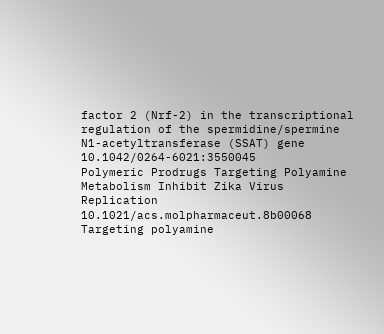factor 2 (Nrf-2) in the transcriptional regulation of the spermidine/spermine N1-acetyltransferase (SSAT) gene 10.1042/0264-6021:3550045
Polymeric Prodrugs Targeting Polyamine Metabolism Inhibit Zika Virus Replication 10.1021/acs.molpharmaceut.8b00068
Targeting polyamine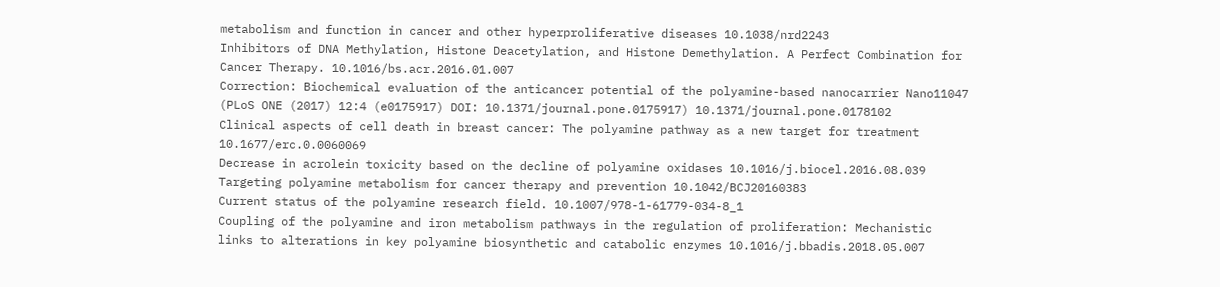metabolism and function in cancer and other hyperproliferative diseases 10.1038/nrd2243
Inhibitors of DNA Methylation, Histone Deacetylation, and Histone Demethylation. A Perfect Combination for Cancer Therapy. 10.1016/bs.acr.2016.01.007
Correction: Biochemical evaluation of the anticancer potential of the polyamine-based nanocarrier Nano11047 (PLoS ONE (2017) 12:4 (e0175917) DOI: 10.1371/journal.pone.0175917) 10.1371/journal.pone.0178102
Clinical aspects of cell death in breast cancer: The polyamine pathway as a new target for treatment 10.1677/erc.0.0060069
Decrease in acrolein toxicity based on the decline of polyamine oxidases 10.1016/j.biocel.2016.08.039
Targeting polyamine metabolism for cancer therapy and prevention 10.1042/BCJ20160383
Current status of the polyamine research field. 10.1007/978-1-61779-034-8_1
Coupling of the polyamine and iron metabolism pathways in the regulation of proliferation: Mechanistic links to alterations in key polyamine biosynthetic and catabolic enzymes 10.1016/j.bbadis.2018.05.007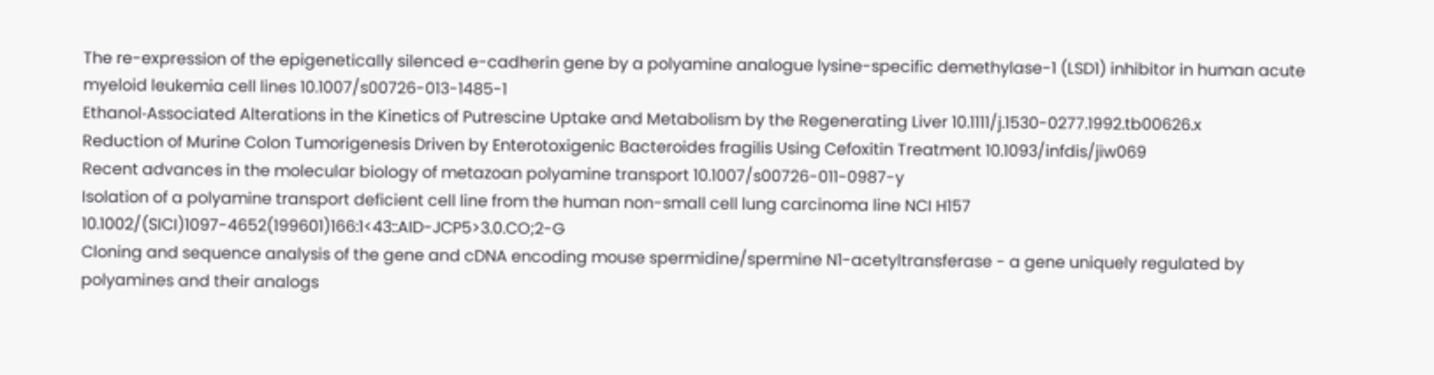The re-expression of the epigenetically silenced e-cadherin gene by a polyamine analogue lysine-specific demethylase-1 (LSD1) inhibitor in human acute myeloid leukemia cell lines 10.1007/s00726-013-1485-1
Ethanol‐Associated Alterations in the Kinetics of Putrescine Uptake and Metabolism by the Regenerating Liver 10.1111/j.1530-0277.1992.tb00626.x
Reduction of Murine Colon Tumorigenesis Driven by Enterotoxigenic Bacteroides fragilis Using Cefoxitin Treatment 10.1093/infdis/jiw069
Recent advances in the molecular biology of metazoan polyamine transport 10.1007/s00726-011-0987-y
Isolation of a polyamine transport deficient cell line from the human non-small cell lung carcinoma line NCI H157 10.1002/(SICI)1097-4652(199601)166:1<43::AID-JCP5>3.0.CO;2-G
Cloning and sequence analysis of the gene and cDNA encoding mouse spermidine/spermine N1-acetyltransferase - a gene uniquely regulated by polyamines and their analogs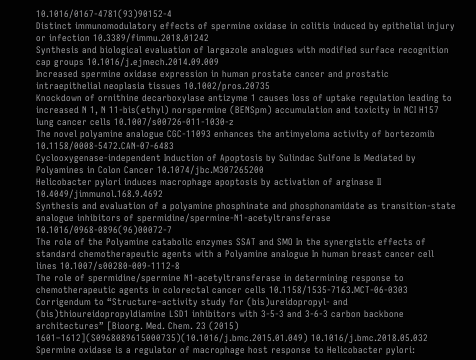10.1016/0167-4781(93)90152-4
Distinct immunomodulatory effects of spermine oxidase in colitis induced by epithelial injury or infection 10.3389/fimmu.2018.01242
Synthesis and biological evaluation of largazole analogues with modified surface recognition cap groups 10.1016/j.ejmech.2014.09.009
Increased spermine oxidase expression in human prostate cancer and prostatic intraepithelial neoplasia tissues 10.1002/pros.20735
Knockdown of ornithine decarboxylase antizyme 1 causes loss of uptake regulation leading to increased N 1, N 11-bis(ethyl) norspermine (BENSpm) accumulation and toxicity in NCI H157 lung cancer cells 10.1007/s00726-011-1030-z
The novel polyamine analogue CGC-11093 enhances the antimyeloma activity of bortezomib 10.1158/0008-5472.CAN-07-6483
Cyclooxygenase-independent Induction of Apoptosis by Sulindac Sulfone Is Mediated by Polyamines in Colon Cancer 10.1074/jbc.M307265200
Helicobacter pylori induces macrophage apoptosis by activation of arginase II 10.4049/jimmunol.168.9.4692
Synthesis and evaluation of a polyamine phosphinate and phosphonamidate as transition-state analogue inhibitors of spermidine/spermine-N1-acetyltransferase 10.1016/0968-0896(96)00072-7
The role of the Polyamine catabolic enzymes SSAT and SMO In the synergistic effects of standard chemotherapeutic agents with a Polyamine analogue In human breast cancer cell lines 10.1007/s00280-009-1112-8
The role of spermidine/spermine N1-acetyltransferase in determining response to chemotherapeutic agents in colorectal cancer cells 10.1158/1535-7163.MCT-06-0303
Corrigendum to “Structure–activity study for (bis)ureidopropyl- and (bis)thioureidopropyldiamine LSD1 inhibitors with 3-5-3 and 3-6-3 carbon backbone architectures” [Bioorg. Med. Chem. 23 (2015) 1601–1612](S0968089615000735)(10.1016/j.bmc.2015.01.049) 10.1016/j.bmc.2018.05.032
Spermine oxidase is a regulator of macrophage host response to Helicobacter pylori: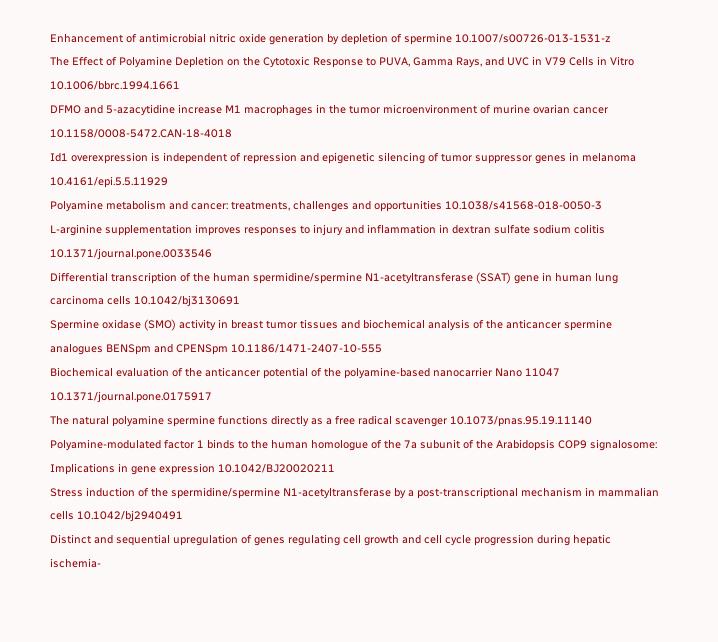Enhancement of antimicrobial nitric oxide generation by depletion of spermine 10.1007/s00726-013-1531-z
The Effect of Polyamine Depletion on the Cytotoxic Response to PUVA, Gamma Rays, and UVC in V79 Cells in Vitro 10.1006/bbrc.1994.1661
DFMO and 5-azacytidine increase M1 macrophages in the tumor microenvironment of murine ovarian cancer 10.1158/0008-5472.CAN-18-4018
Id1 overexpression is independent of repression and epigenetic silencing of tumor suppressor genes in melanoma 10.4161/epi.5.5.11929
Polyamine metabolism and cancer: treatments, challenges and opportunities 10.1038/s41568-018-0050-3
L-arginine supplementation improves responses to injury and inflammation in dextran sulfate sodium colitis 10.1371/journal.pone.0033546
Differential transcription of the human spermidine/spermine N1-acetyltransferase (SSAT) gene in human lung carcinoma cells 10.1042/bj3130691
Spermine oxidase (SMO) activity in breast tumor tissues and biochemical analysis of the anticancer spermine analogues BENSpm and CPENSpm 10.1186/1471-2407-10-555
Biochemical evaluation of the anticancer potential of the polyamine-based nanocarrier Nano 11047 10.1371/journal.pone.0175917
The natural polyamine spermine functions directly as a free radical scavenger 10.1073/pnas.95.19.11140
Polyamine-modulated factor 1 binds to the human homologue of the 7a subunit of the Arabidopsis COP9 signalosome: Implications in gene expression 10.1042/BJ20020211
Stress induction of the spermidine/spermine N1-acetyltransferase by a post-transcriptional mechanism in mammalian cells 10.1042/bj2940491
Distinct and sequential upregulation of genes regulating cell growth and cell cycle progression during hepatic ischemia-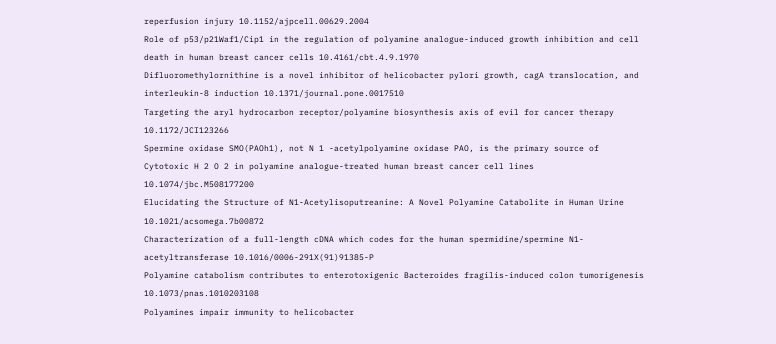reperfusion injury 10.1152/ajpcell.00629.2004
Role of p53/p21Waf1/Cip1 in the regulation of polyamine analogue-induced growth inhibition and cell death in human breast cancer cells 10.4161/cbt.4.9.1970
Difluoromethylornithine is a novel inhibitor of helicobacter pylori growth, cagA translocation, and interleukin-8 induction 10.1371/journal.pone.0017510
Targeting the aryl hydrocarbon receptor/polyamine biosynthesis axis of evil for cancer therapy 10.1172/JCI123266
Spermine oxidase SMO(PAOh1), not N 1 -acetylpolyamine oxidase PAO, is the primary source of Cytotoxic H 2 O 2 in polyamine analogue-treated human breast cancer cell lines 10.1074/jbc.M508177200
Elucidating the Structure of N1-Acetylisoputreanine: A Novel Polyamine Catabolite in Human Urine 10.1021/acsomega.7b00872
Characterization of a full-length cDNA which codes for the human spermidine/spermine N1-acetyltransferase 10.1016/0006-291X(91)91385-P
Polyamine catabolism contributes to enterotoxigenic Bacteroides fragilis-induced colon tumorigenesis 10.1073/pnas.1010203108
Polyamines impair immunity to helicobacter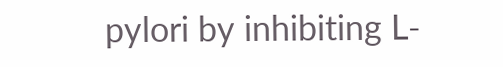pylori by inhibiting L-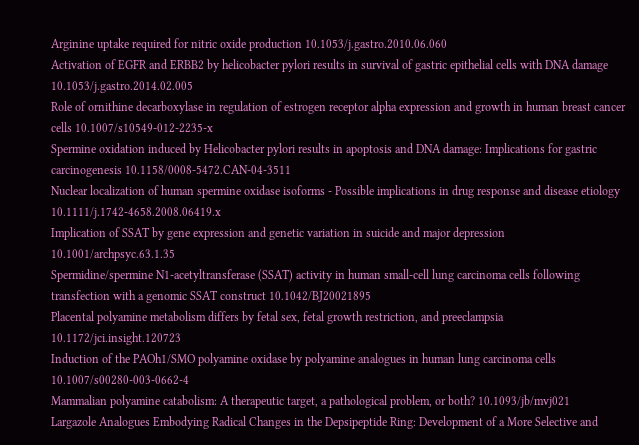Arginine uptake required for nitric oxide production 10.1053/j.gastro.2010.06.060
Activation of EGFR and ERBB2 by helicobacter pylori results in survival of gastric epithelial cells with DNA damage 10.1053/j.gastro.2014.02.005
Role of ornithine decarboxylase in regulation of estrogen receptor alpha expression and growth in human breast cancer cells 10.1007/s10549-012-2235-x
Spermine oxidation induced by Helicobacter pylori results in apoptosis and DNA damage: Implications for gastric carcinogenesis 10.1158/0008-5472.CAN-04-3511
Nuclear localization of human spermine oxidase isoforms - Possible implications in drug response and disease etiology 10.1111/j.1742-4658.2008.06419.x
Implication of SSAT by gene expression and genetic variation in suicide and major depression 10.1001/archpsyc.63.1.35
Spermidine/spermine N1-acetyltransferase (SSAT) activity in human small-cell lung carcinoma cells following transfection with a genomic SSAT construct 10.1042/BJ20021895
Placental polyamine metabolism differs by fetal sex, fetal growth restriction, and preeclampsia 10.1172/jci.insight.120723
Induction of the PAOh1/SMO polyamine oxidase by polyamine analogues in human lung carcinoma cells 10.1007/s00280-003-0662-4
Mammalian polyamine catabolism: A therapeutic target, a pathological problem, or both? 10.1093/jb/mvj021
Largazole Analogues Embodying Radical Changes in the Depsipeptide Ring: Development of a More Selective and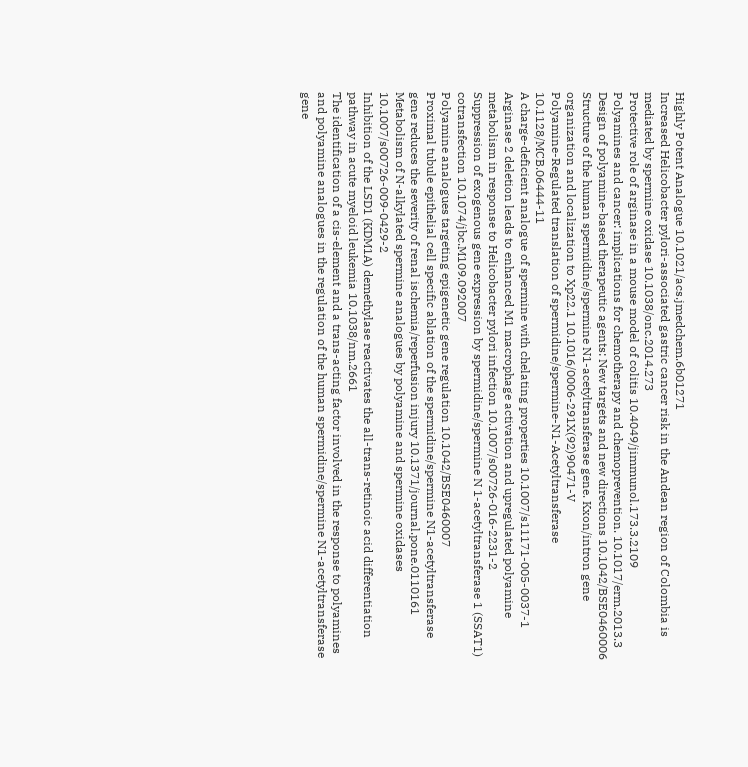Highly Potent Analogue 10.1021/acs.jmedchem.6b01271
Increased Helicobacter pylori-associated gastric cancer risk in the Andean region of Colombia is mediated by spermine oxidase 10.1038/onc.2014.273
Protective role of arginase in a mouse model of colitis 10.4049/jimmunol.173.3.2109
Polyamines and cancer: implications for chemotherapy and chemoprevention. 10.1017/erm.2013.3
Design of polyamine-based therapeutic agents: New targets and new directions 10.1042/BSE0460006
Structure of the human spermidine/spermine N1-acetyltransferase gene. Kxon/intron gene organization and localization to Xp22.1 10.1016/0006-291X(92)90471-V
Polyamine-Regulated translation of spermidine/spermine-N1-Acetyltransferase 10.1128/MCB.06444-11
A charge-deficient analogue of spermine with chelating properties 10.1007/s11171-005-0037-1
Arginase 2 deletion leads to enhanced M1 macrophage activation and upregulated polyamine metabolism in response to Helicobacter pylori infection 10.1007/s00726-016-2231-2
Suppression of exogenous gene expression by spermidine/spermine N 1-acetyltransferase 1 (SSAT1) cotransfection 10.1074/jbc.M109.092007
Polyamine analogues targeting epigenetic gene regulation 10.1042/BSE0460007
Proximal tubule epithelial cell specific ablation of the spermidine/spermine N1-acetyltransferase gene reduces the severity of renal ischemia/reperfusion injury 10.1371/journal.pone.0110161
Metabolism of N-alkylated spermine analogues by polyamine and spermine oxidases 10.1007/s00726-009-0429-2
Inhibition of the LSD1 (KDM1A) demethylase reactivates the all-trans-retinoic acid differentiation pathway in acute myeloid leukemia 10.1038/nm.2661
The identification of a cis-element and a trans-acting factor involved in the response to polyamines and polyamine analogues in the regulation of the human spermidine/spermine N1-acetyltransferase gene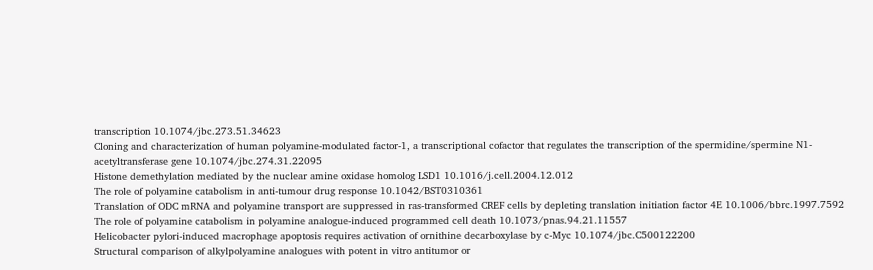transcription 10.1074/jbc.273.51.34623
Cloning and characterization of human polyamine-modulated factor-1, a transcriptional cofactor that regulates the transcription of the spermidine/spermine N1-acetyltransferase gene 10.1074/jbc.274.31.22095
Histone demethylation mediated by the nuclear amine oxidase homolog LSD1 10.1016/j.cell.2004.12.012
The role of polyamine catabolism in anti-tumour drug response 10.1042/BST0310361
Translation of ODC mRNA and polyamine transport are suppressed in ras-transformed CREF cells by depleting translation initiation factor 4E 10.1006/bbrc.1997.7592
The role of polyamine catabolism in polyamine analogue-induced programmed cell death 10.1073/pnas.94.21.11557
Helicobacter pylori-induced macrophage apoptosis requires activation of ornithine decarboxylase by c-Myc 10.1074/jbc.C500122200
Structural comparison of alkylpolyamine analogues with potent in vitro antitumor or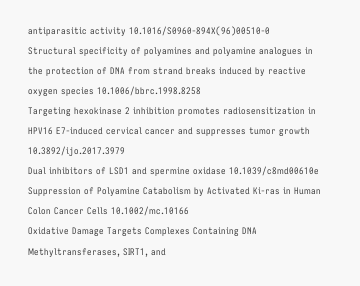antiparasitic activity 10.1016/S0960-894X(96)00510-0
Structural specificity of polyamines and polyamine analogues in the protection of DNA from strand breaks induced by reactive oxygen species 10.1006/bbrc.1998.8258
Targeting hexokinase 2 inhibition promotes radiosensitization in HPV16 E7-induced cervical cancer and suppresses tumor growth 10.3892/ijo.2017.3979
Dual inhibitors of LSD1 and spermine oxidase 10.1039/c8md00610e
Suppression of Polyamine Catabolism by Activated Ki-ras in Human Colon Cancer Cells 10.1002/mc.10166
Oxidative Damage Targets Complexes Containing DNA Methyltransferases, SIRT1, and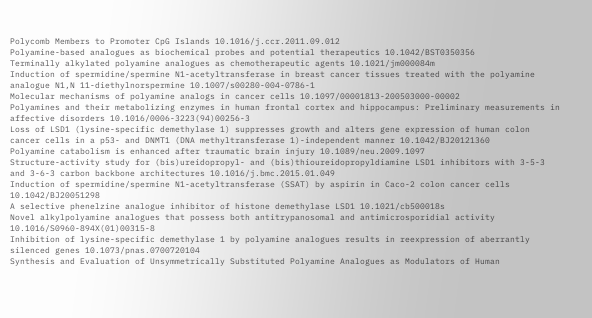Polycomb Members to Promoter CpG Islands 10.1016/j.ccr.2011.09.012
Polyamine-based analogues as biochemical probes and potential therapeutics 10.1042/BST0350356
Terminally alkylated polyamine analogues as chemotherapeutic agents 10.1021/jm000084m
Induction of spermidine/spermine N1-acetyltransferase in breast cancer tissues treated with the polyamine analogue N1,N 11-diethylnorspermine 10.1007/s00280-004-0786-1
Molecular mechanisms of polyamine analogs in cancer cells 10.1097/00001813-200503000-00002
Polyamines and their metabolizing enzymes in human frontal cortex and hippocampus: Preliminary measurements in affective disorders 10.1016/0006-3223(94)00256-3
Loss of LSD1 (lysine-specific demethylase 1) suppresses growth and alters gene expression of human colon cancer cells in a p53- and DNMT1 (DNA methyltransferase 1)-independent manner 10.1042/BJ20121360
Polyamine catabolism is enhanced after traumatic brain injury 10.1089/neu.2009.1097
Structure-activity study for (bis)ureidopropyl- and (bis)thioureidopropyldiamine LSD1 inhibitors with 3-5-3 and 3-6-3 carbon backbone architectures 10.1016/j.bmc.2015.01.049
Induction of spermidine/spermine N1-acetyltransferase (SSAT) by aspirin in Caco-2 colon cancer cells 10.1042/BJ20051298
A selective phenelzine analogue inhibitor of histone demethylase LSD1 10.1021/cb500018s
Novel alkylpolyamine analogues that possess both antitrypanosomal and antimicrosporidial activity 10.1016/S0960-894X(01)00315-8
Inhibition of lysine-specific demethylase 1 by polyamine analogues results in reexpression of aberrantly silenced genes 10.1073/pnas.0700720104
Synthesis and Evaluation of Unsymmetrically Substituted Polyamine Analogues as Modulators of Human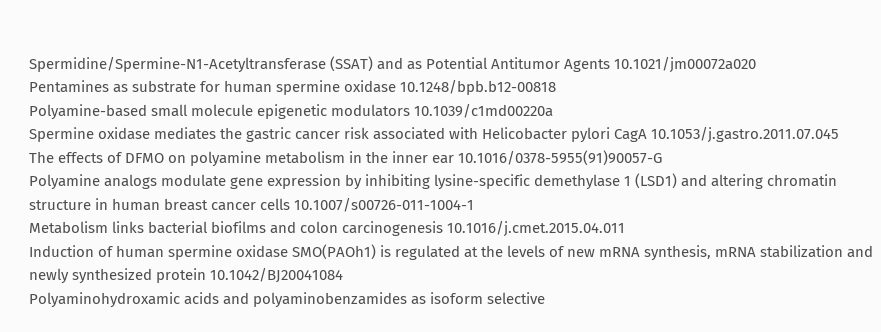Spermidine/Spermine-N1-Acetyltransferase (SSAT) and as Potential Antitumor Agents 10.1021/jm00072a020
Pentamines as substrate for human spermine oxidase 10.1248/bpb.b12-00818
Polyamine-based small molecule epigenetic modulators 10.1039/c1md00220a
Spermine oxidase mediates the gastric cancer risk associated with Helicobacter pylori CagA 10.1053/j.gastro.2011.07.045
The effects of DFMO on polyamine metabolism in the inner ear 10.1016/0378-5955(91)90057-G
Polyamine analogs modulate gene expression by inhibiting lysine-specific demethylase 1 (LSD1) and altering chromatin structure in human breast cancer cells 10.1007/s00726-011-1004-1
Metabolism links bacterial biofilms and colon carcinogenesis 10.1016/j.cmet.2015.04.011
Induction of human spermine oxidase SMO(PAOh1) is regulated at the levels of new mRNA synthesis, mRNA stabilization and newly synthesized protein 10.1042/BJ20041084
Polyaminohydroxamic acids and polyaminobenzamides as isoform selective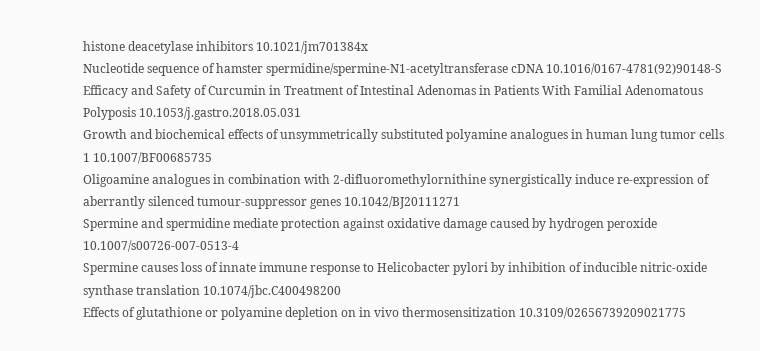histone deacetylase inhibitors 10.1021/jm701384x
Nucleotide sequence of hamster spermidine/spermine-N1-acetyltransferase cDNA 10.1016/0167-4781(92)90148-S
Efficacy and Safety of Curcumin in Treatment of Intestinal Adenomas in Patients With Familial Adenomatous Polyposis 10.1053/j.gastro.2018.05.031
Growth and biochemical effects of unsymmetrically substituted polyamine analogues in human lung tumor cells 1 10.1007/BF00685735
Oligoamine analogues in combination with 2-difluoromethylornithine synergistically induce re-expression of aberrantly silenced tumour-suppressor genes 10.1042/BJ20111271
Spermine and spermidine mediate protection against oxidative damage caused by hydrogen peroxide 10.1007/s00726-007-0513-4
Spermine causes loss of innate immune response to Helicobacter pylori by inhibition of inducible nitric-oxide synthase translation 10.1074/jbc.C400498200
Effects of glutathione or polyamine depletion on in vivo thermosensitization 10.3109/02656739209021775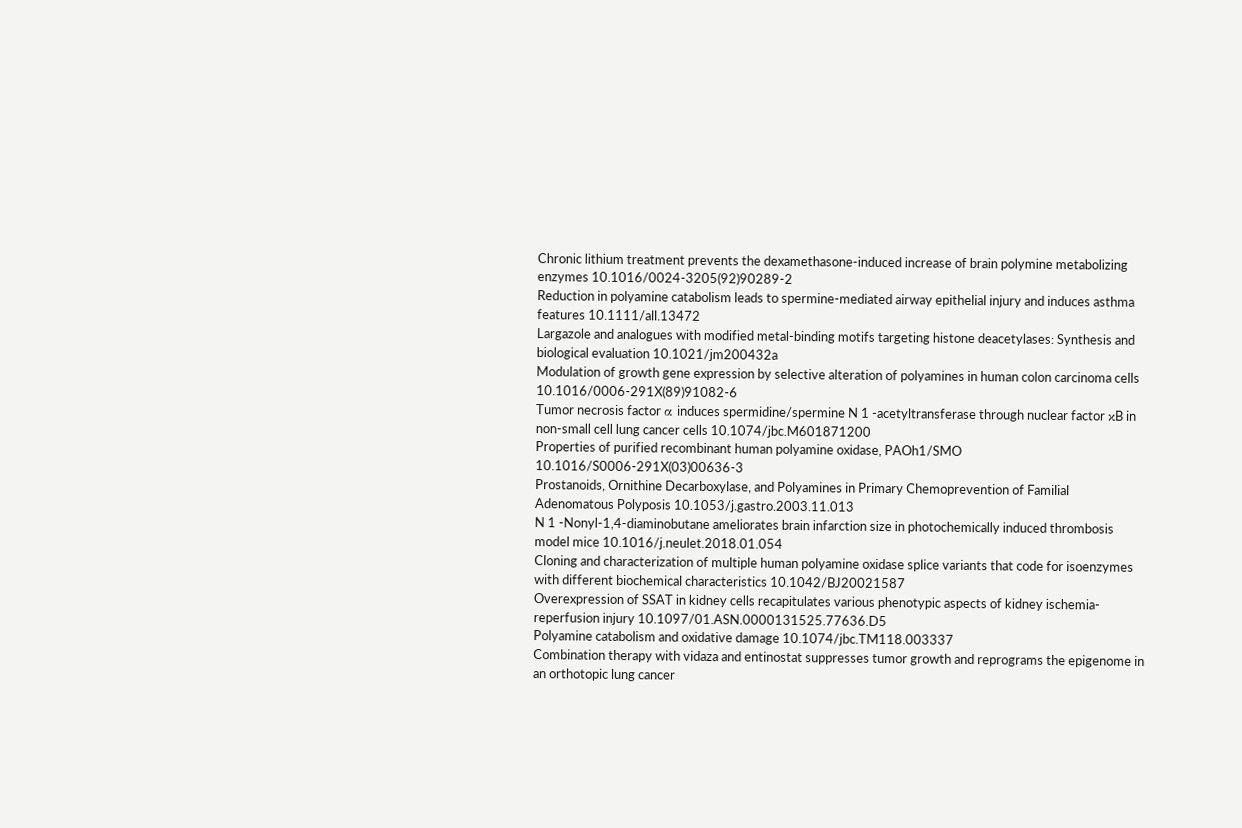Chronic lithium treatment prevents the dexamethasone-induced increase of brain polymine metabolizing enzymes 10.1016/0024-3205(92)90289-2
Reduction in polyamine catabolism leads to spermine-mediated airway epithelial injury and induces asthma features 10.1111/all.13472
Largazole and analogues with modified metal-binding motifs targeting histone deacetylases: Synthesis and biological evaluation 10.1021/jm200432a
Modulation of growth gene expression by selective alteration of polyamines in human colon carcinoma cells 10.1016/0006-291X(89)91082-6
Tumor necrosis factor α induces spermidine/spermine N 1 -acetyltransferase through nuclear factor κB in non-small cell lung cancer cells 10.1074/jbc.M601871200
Properties of purified recombinant human polyamine oxidase, PAOh1/SMO 10.1016/S0006-291X(03)00636-3
Prostanoids, Ornithine Decarboxylase, and Polyamines in Primary Chemoprevention of Familial Adenomatous Polyposis 10.1053/j.gastro.2003.11.013
N 1 -Nonyl-1,4-diaminobutane ameliorates brain infarction size in photochemically induced thrombosis model mice 10.1016/j.neulet.2018.01.054
Cloning and characterization of multiple human polyamine oxidase splice variants that code for isoenzymes with different biochemical characteristics 10.1042/BJ20021587
Overexpression of SSAT in kidney cells recapitulates various phenotypic aspects of kidney ischemia-reperfusion injury 10.1097/01.ASN.0000131525.77636.D5
Polyamine catabolism and oxidative damage 10.1074/jbc.TM118.003337
Combination therapy with vidaza and entinostat suppresses tumor growth and reprograms the epigenome in an orthotopic lung cancer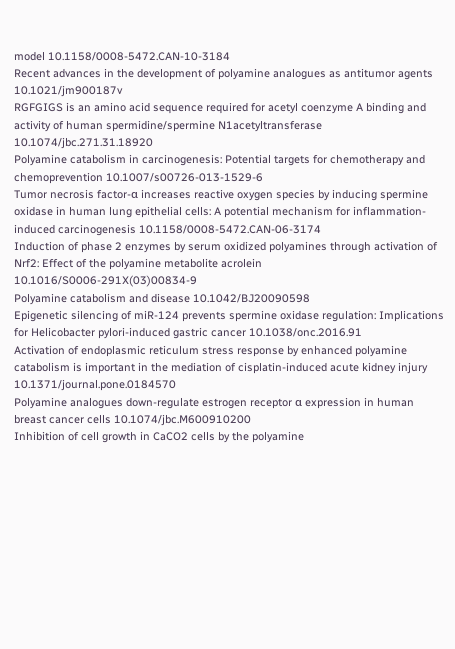model 10.1158/0008-5472.CAN-10-3184
Recent advances in the development of polyamine analogues as antitumor agents 10.1021/jm900187v
RGFGIGS is an amino acid sequence required for acetyl coenzyme A binding and activity of human spermidine/spermine N1acetyltransferase 10.1074/jbc.271.31.18920
Polyamine catabolism in carcinogenesis: Potential targets for chemotherapy and chemoprevention 10.1007/s00726-013-1529-6
Tumor necrosis factor-α increases reactive oxygen species by inducing spermine oxidase in human lung epithelial cells: A potential mechanism for inflammation-induced carcinogenesis 10.1158/0008-5472.CAN-06-3174
Induction of phase 2 enzymes by serum oxidized polyamines through activation of Nrf2: Effect of the polyamine metabolite acrolein 10.1016/S0006-291X(03)00834-9
Polyamine catabolism and disease 10.1042/BJ20090598
Epigenetic silencing of miR-124 prevents spermine oxidase regulation: Implications for Helicobacter pylori-induced gastric cancer 10.1038/onc.2016.91
Activation of endoplasmic reticulum stress response by enhanced polyamine catabolism is important in the mediation of cisplatin-induced acute kidney injury 10.1371/journal.pone.0184570
Polyamine analogues down-regulate estrogen receptor α expression in human breast cancer cells 10.1074/jbc.M600910200
Inhibition of cell growth in CaCO2 cells by the polyamine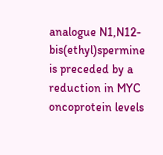analogue N1,N12-bis(ethyl)spermine is preceded by a reduction in MYC oncoprotein levels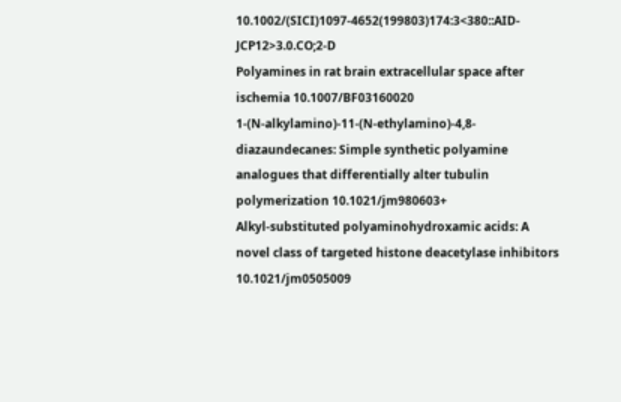10.1002/(SICI)1097-4652(199803)174:3<380::AID-JCP12>3.0.CO;2-D
Polyamines in rat brain extracellular space after ischemia 10.1007/BF03160020
1-(N-alkylamino)-11-(N-ethylamino)-4,8-diazaundecanes: Simple synthetic polyamine analogues that differentially alter tubulin polymerization 10.1021/jm980603+
Alkyl-substituted polyaminohydroxamic acids: A novel class of targeted histone deacetylase inhibitors 10.1021/jm0505009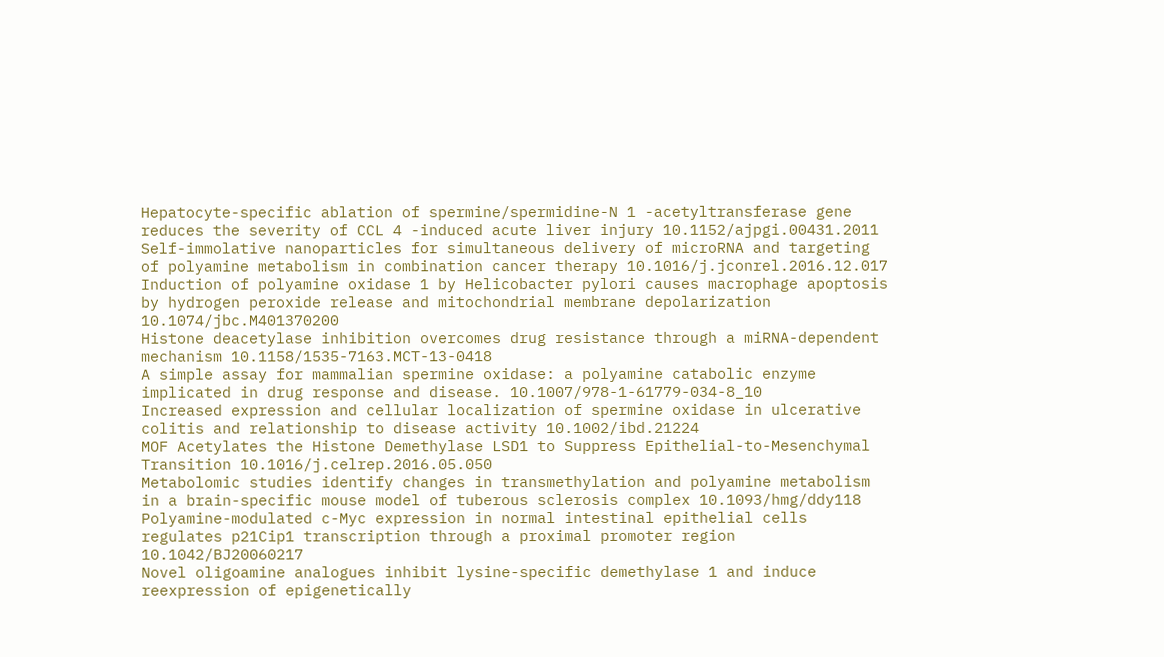Hepatocyte-specific ablation of spermine/spermidine-N 1 -acetyltransferase gene reduces the severity of CCL 4 -induced acute liver injury 10.1152/ajpgi.00431.2011
Self-immolative nanoparticles for simultaneous delivery of microRNA and targeting of polyamine metabolism in combination cancer therapy 10.1016/j.jconrel.2016.12.017
Induction of polyamine oxidase 1 by Helicobacter pylori causes macrophage apoptosis by hydrogen peroxide release and mitochondrial membrane depolarization 10.1074/jbc.M401370200
Histone deacetylase inhibition overcomes drug resistance through a miRNA-dependent mechanism 10.1158/1535-7163.MCT-13-0418
A simple assay for mammalian spermine oxidase: a polyamine catabolic enzyme implicated in drug response and disease. 10.1007/978-1-61779-034-8_10
Increased expression and cellular localization of spermine oxidase in ulcerative colitis and relationship to disease activity 10.1002/ibd.21224
MOF Acetylates the Histone Demethylase LSD1 to Suppress Epithelial-to-Mesenchymal Transition 10.1016/j.celrep.2016.05.050
Metabolomic studies identify changes in transmethylation and polyamine metabolism in a brain-specific mouse model of tuberous sclerosis complex 10.1093/hmg/ddy118
Polyamine-modulated c-Myc expression in normal intestinal epithelial cells regulates p21Cip1 transcription through a proximal promoter region 10.1042/BJ20060217
Novel oligoamine analogues inhibit lysine-specific demethylase 1 and induce reexpression of epigenetically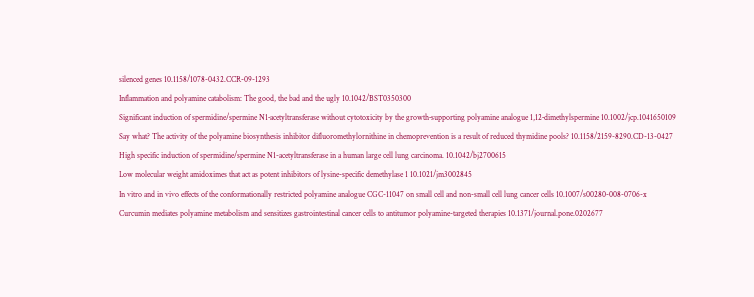silenced genes 10.1158/1078-0432.CCR-09-1293
Inflammation and polyamine catabolism: The good, the bad and the ugly 10.1042/BST0350300
Significant induction of spermidine/spermine N1‐acetyltransferase without cytotoxicity by the growth‐supporting polyamine analogue 1,12‐dimethylspermine 10.1002/jcp.1041650109
Say what? The activity of the polyamine biosynthesis inhibitor difluoromethylornithine in chemoprevention is a result of reduced thymidine pools? 10.1158/2159-8290.CD-13-0427
High specific induction of spermidine/spermine N1-acetyltransferase in a human large cell lung carcinoma. 10.1042/bj2700615
Low molecular weight amidoximes that act as potent inhibitors of lysine-specific demethylase 1 10.1021/jm3002845
In vitro and in vivo effects of the conformationally restricted polyamine analogue CGC-11047 on small cell and non-small cell lung cancer cells 10.1007/s00280-008-0706-x
Curcumin mediates polyamine metabolism and sensitizes gastrointestinal cancer cells to antitumor polyamine-targeted therapies 10.1371/journal.pone.0202677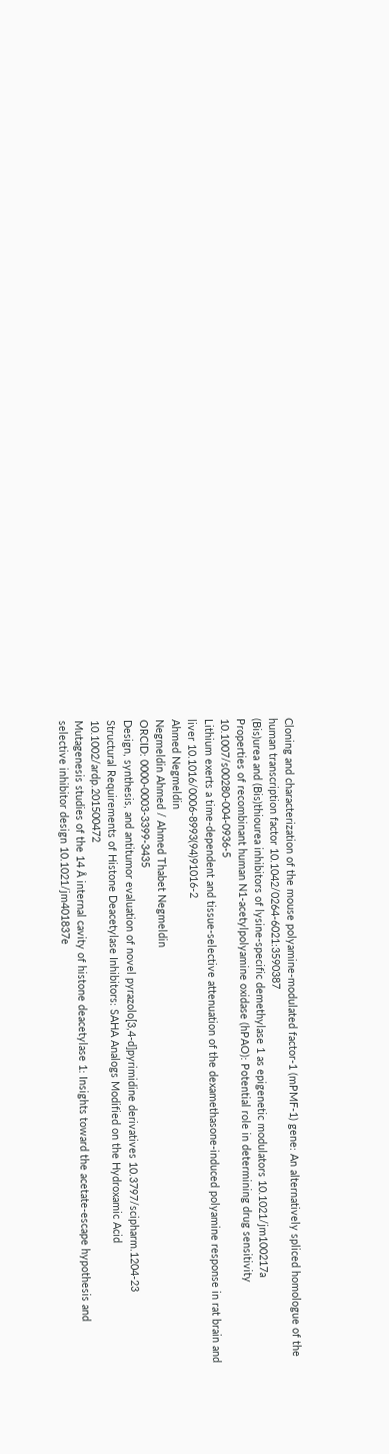Cloning and characterization of the mouse polyamine-modulated factor-1 (mPMF-1) gene: An alternatively spliced homologue of the human transcription factor 10.1042/0264-6021:3590387
(Bis)urea and (Bis)thiourea inhibitors of lysine-specific demethylase 1 as epigenetic modulators 10.1021/jm100217a
Properties of recombinant human N1-acetylpolyamine oxidase (hPAO): Potential role in determining drug sensitivity 10.1007/s00280-004-0936-5
Lithium exerts a time-dependent and tissue-selective attenuation of the dexamethasone-induced polyamine response in rat brain and liver 10.1016/0006-8993(94)91016-2
Ahmed Negmeldin
Negmeldin Ahmed / Ahmed Thabet Negmeldin
ORCID: 0000-0003-3399-3435
Design, synthesis, and antitumor evaluation of novel pyrazolo[3,4-d]pyrimidine derivatives 10.3797/scipharm.1204-23
Structural Requirements of Histone Deacetylase Inhibitors: SAHA Analogs Modified on the Hydroxamic Acid 10.1002/ardp.201500472
Mutagenesis studies of the 14 Å internal cavity of histone deacetylase 1: Insights toward the acetate-escape hypothesis and selective inhibitor design 10.1021/jm401837e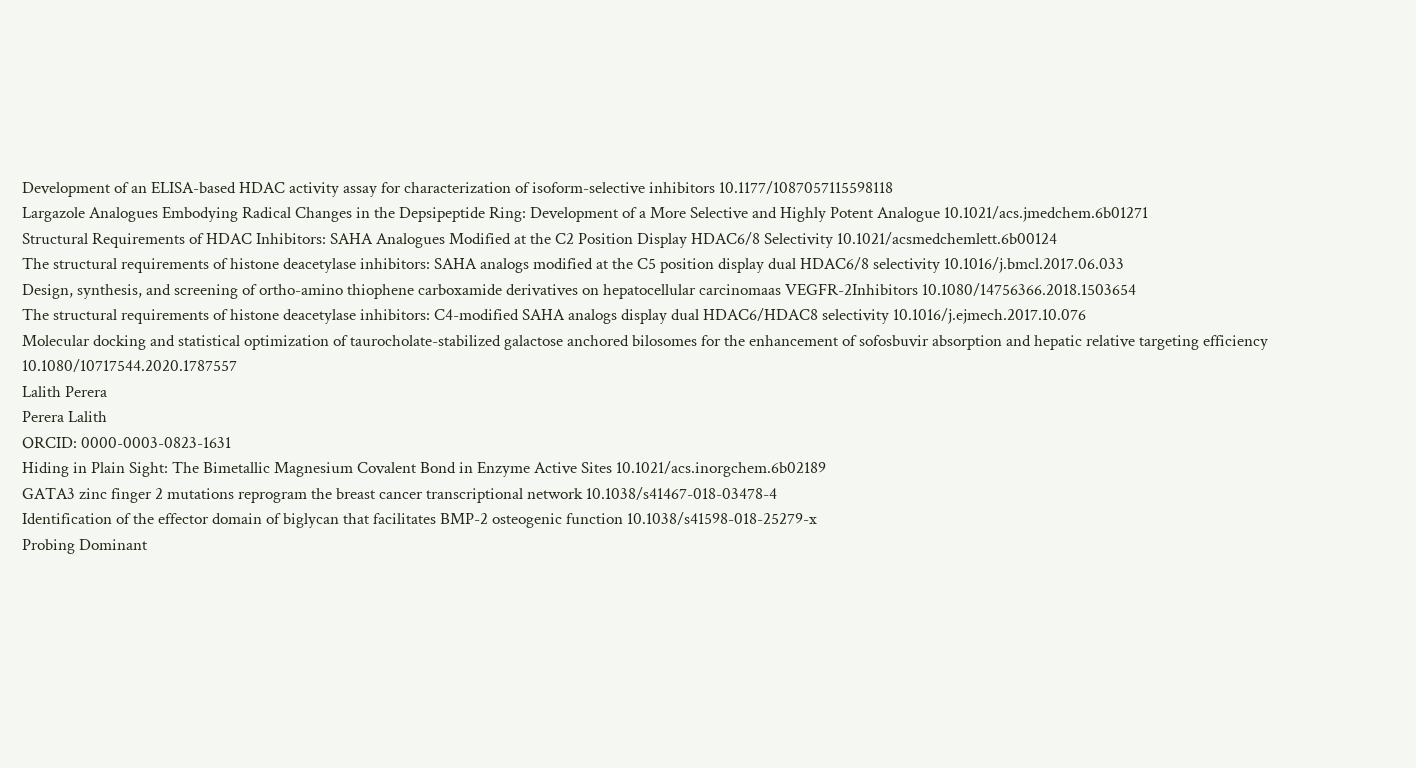Development of an ELISA-based HDAC activity assay for characterization of isoform-selective inhibitors 10.1177/1087057115598118
Largazole Analogues Embodying Radical Changes in the Depsipeptide Ring: Development of a More Selective and Highly Potent Analogue 10.1021/acs.jmedchem.6b01271
Structural Requirements of HDAC Inhibitors: SAHA Analogues Modified at the C2 Position Display HDAC6/8 Selectivity 10.1021/acsmedchemlett.6b00124
The structural requirements of histone deacetylase inhibitors: SAHA analogs modified at the C5 position display dual HDAC6/8 selectivity 10.1016/j.bmcl.2017.06.033
Design, synthesis, and screening of ortho-amino thiophene carboxamide derivatives on hepatocellular carcinomaas VEGFR-2Inhibitors 10.1080/14756366.2018.1503654
The structural requirements of histone deacetylase inhibitors: C4-modified SAHA analogs display dual HDAC6/HDAC8 selectivity 10.1016/j.ejmech.2017.10.076
Molecular docking and statistical optimization of taurocholate-stabilized galactose anchored bilosomes for the enhancement of sofosbuvir absorption and hepatic relative targeting efficiency 10.1080/10717544.2020.1787557
Lalith Perera
Perera Lalith
ORCID: 0000-0003-0823-1631
Hiding in Plain Sight: The Bimetallic Magnesium Covalent Bond in Enzyme Active Sites 10.1021/acs.inorgchem.6b02189
GATA3 zinc finger 2 mutations reprogram the breast cancer transcriptional network 10.1038/s41467-018-03478-4
Identification of the effector domain of biglycan that facilitates BMP-2 osteogenic function 10.1038/s41598-018-25279-x
Probing Dominant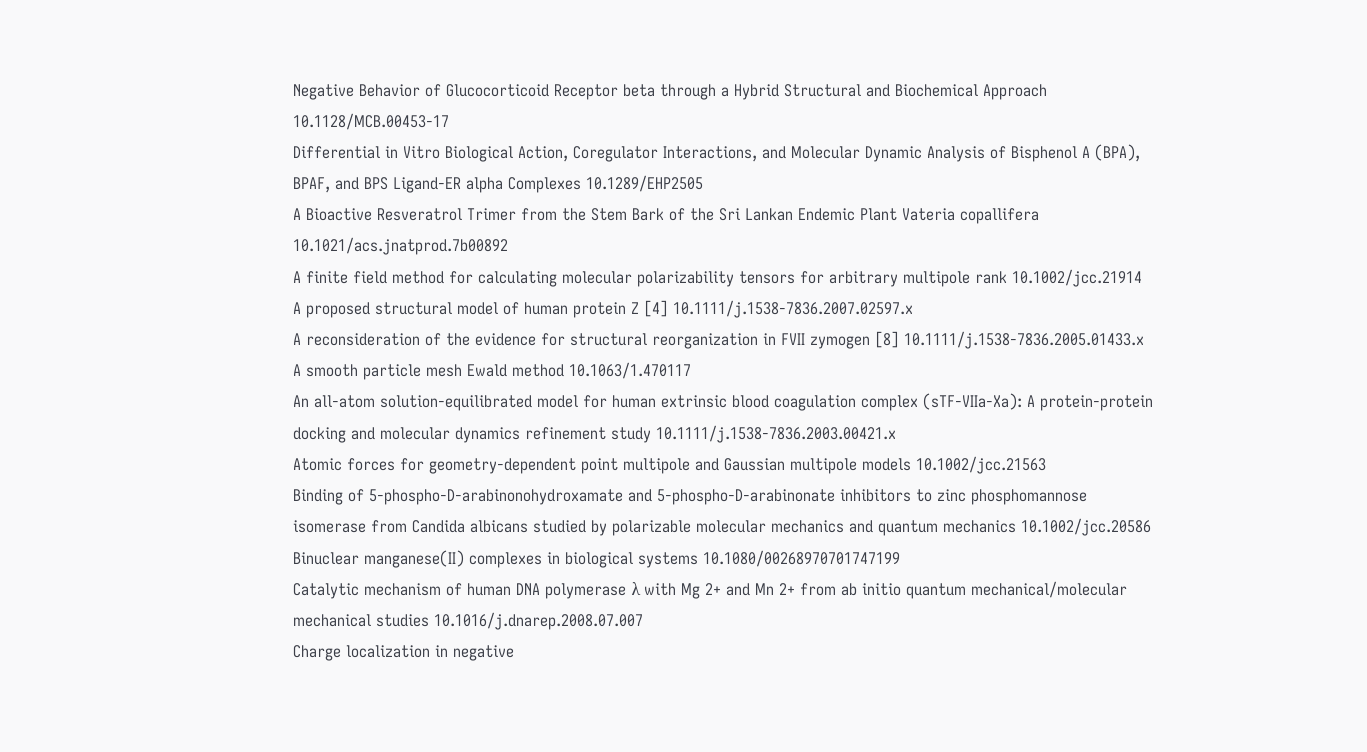Negative Behavior of Glucocorticoid Receptor beta through a Hybrid Structural and Biochemical Approach 10.1128/MCB.00453-17
Differential in Vitro Biological Action, Coregulator Interactions, and Molecular Dynamic Analysis of Bisphenol A (BPA), BPAF, and BPS Ligand-ER alpha Complexes 10.1289/EHP2505
A Bioactive Resveratrol Trimer from the Stem Bark of the Sri Lankan Endemic Plant Vateria copallifera 10.1021/acs.jnatprod.7b00892
A finite field method for calculating molecular polarizability tensors for arbitrary multipole rank 10.1002/jcc.21914
A proposed structural model of human protein Z [4] 10.1111/j.1538-7836.2007.02597.x
A reconsideration of the evidence for structural reorganization in FVII zymogen [8] 10.1111/j.1538-7836.2005.01433.x
A smooth particle mesh Ewald method 10.1063/1.470117
An all-atom solution-equilibrated model for human extrinsic blood coagulation complex (sTF-VIIa-Xa): A protein-protein docking and molecular dynamics refinement study 10.1111/j.1538-7836.2003.00421.x
Atomic forces for geometry-dependent point multipole and Gaussian multipole models 10.1002/jcc.21563
Binding of 5-phospho-D-arabinonohydroxamate and 5-phospho-D-arabinonate inhibitors to zinc phosphomannose isomerase from Candida albicans studied by polarizable molecular mechanics and quantum mechanics 10.1002/jcc.20586
Binuclear manganese(II) complexes in biological systems 10.1080/00268970701747199
Catalytic mechanism of human DNA polymerase λ with Mg 2+ and Mn 2+ from ab initio quantum mechanical/molecular mechanical studies 10.1016/j.dnarep.2008.07.007
Charge localization in negative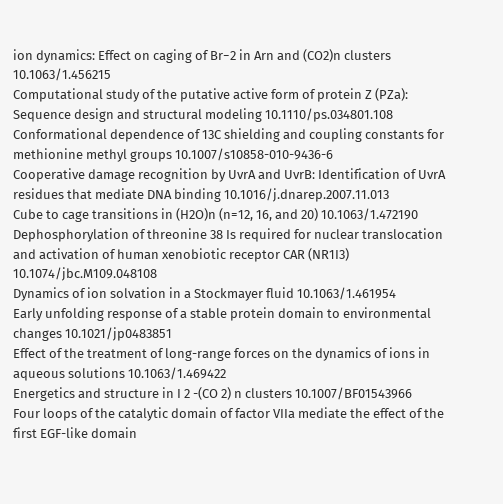ion dynamics: Effect on caging of Br−2 in Arn and (CO2)n clusters 10.1063/1.456215
Computational study of the putative active form of protein Z (PZa): Sequence design and structural modeling 10.1110/ps.034801.108
Conformational dependence of 13C shielding and coupling constants for methionine methyl groups 10.1007/s10858-010-9436-6
Cooperative damage recognition by UvrA and UvrB: Identification of UvrA residues that mediate DNA binding 10.1016/j.dnarep.2007.11.013
Cube to cage transitions in (H2O)n (n=12, 16, and 20) 10.1063/1.472190
Dephosphorylation of threonine 38 Is required for nuclear translocation and activation of human xenobiotic receptor CAR (NR1I3) 10.1074/jbc.M109.048108
Dynamics of ion solvation in a Stockmayer fluid 10.1063/1.461954
Early unfolding response of a stable protein domain to environmental changes 10.1021/jp0483851
Effect of the treatment of long-range forces on the dynamics of ions in aqueous solutions 10.1063/1.469422
Energetics and structure in I 2 -(CO 2) n clusters 10.1007/BF01543966
Four loops of the catalytic domain of factor VIIa mediate the effect of the first EGF-like domain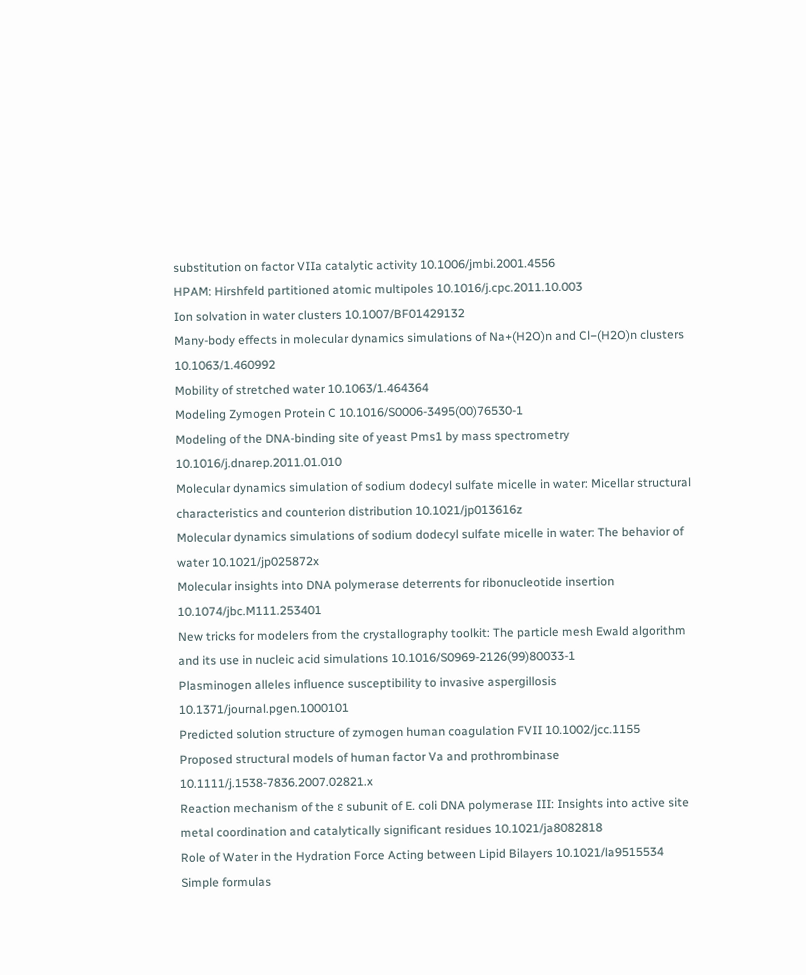substitution on factor VIIa catalytic activity 10.1006/jmbi.2001.4556
HPAM: Hirshfeld partitioned atomic multipoles 10.1016/j.cpc.2011.10.003
Ion solvation in water clusters 10.1007/BF01429132
Many-body effects in molecular dynamics simulations of Na+(H2O)n and Cl−(H2O)n clusters 10.1063/1.460992
Mobility of stretched water 10.1063/1.464364
Modeling Zymogen Protein C 10.1016/S0006-3495(00)76530-1
Modeling of the DNA-binding site of yeast Pms1 by mass spectrometry 10.1016/j.dnarep.2011.01.010
Molecular dynamics simulation of sodium dodecyl sulfate micelle in water: Micellar structural characteristics and counterion distribution 10.1021/jp013616z
Molecular dynamics simulations of sodium dodecyl sulfate micelle in water: The behavior of water 10.1021/jp025872x
Molecular insights into DNA polymerase deterrents for ribonucleotide insertion 10.1074/jbc.M111.253401
New tricks for modelers from the crystallography toolkit: The particle mesh Ewald algorithm and its use in nucleic acid simulations 10.1016/S0969-2126(99)80033-1
Plasminogen alleles influence susceptibility to invasive aspergillosis 10.1371/journal.pgen.1000101
Predicted solution structure of zymogen human coagulation FVII 10.1002/jcc.1155
Proposed structural models of human factor Va and prothrombinase 10.1111/j.1538-7836.2007.02821.x
Reaction mechanism of the ε subunit of E. coli DNA polymerase III: Insights into active site metal coordination and catalytically significant residues 10.1021/ja8082818
Role of Water in the Hydration Force Acting between Lipid Bilayers 10.1021/la9515534
Simple formulas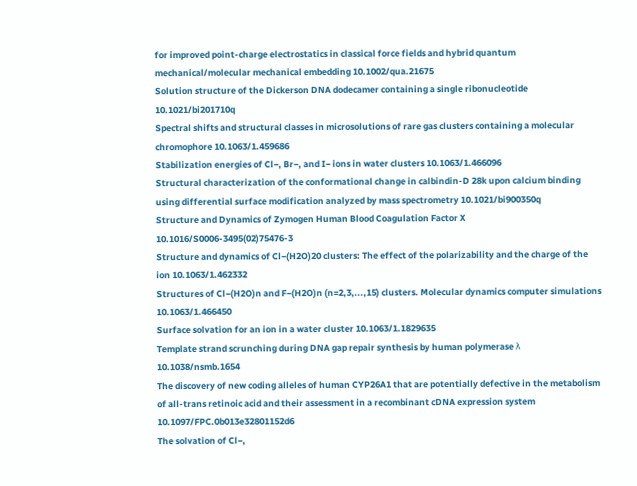for improved point-charge electrostatics in classical force fields and hybrid quantum mechanical/molecular mechanical embedding 10.1002/qua.21675
Solution structure of the Dickerson DNA dodecamer containing a single ribonucleotide 10.1021/bi201710q
Spectral shifts and structural classes in microsolutions of rare gas clusters containing a molecular chromophore 10.1063/1.459686
Stabilization energies of Cl−, Br−, and I− ions in water clusters 10.1063/1.466096
Structural characterization of the conformational change in calbindin-D 28k upon calcium binding using differential surface modification analyzed by mass spectrometry 10.1021/bi900350q
Structure and Dynamics of Zymogen Human Blood Coagulation Factor X 10.1016/S0006-3495(02)75476-3
Structure and dynamics of Cl−(H2O)20 clusters: The effect of the polarizability and the charge of the ion 10.1063/1.462332
Structures of Cl−(H2O)n and F−(H2O)n (n=2,3,...,15) clusters. Molecular dynamics computer simulations 10.1063/1.466450
Surface solvation for an ion in a water cluster 10.1063/1.1829635
Template strand scrunching during DNA gap repair synthesis by human polymerase λ 10.1038/nsmb.1654
The discovery of new coding alleles of human CYP26A1 that are potentially defective in the metabolism of all-trans retinoic acid and their assessment in a recombinant cDNA expression system 10.1097/FPC.0b013e32801152d6
The solvation of Cl−,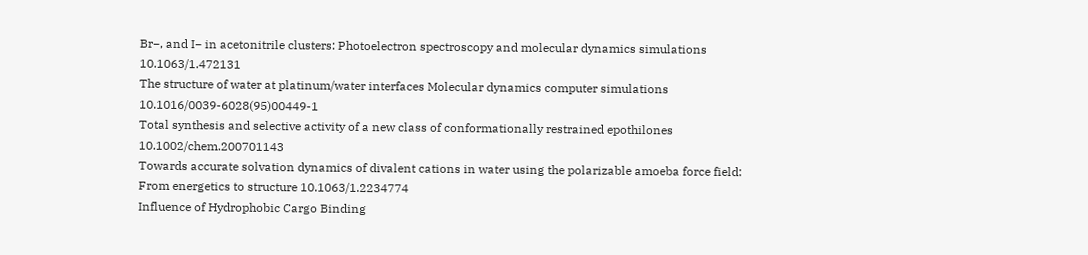Br−, and I− in acetonitrile clusters: Photoelectron spectroscopy and molecular dynamics simulations 10.1063/1.472131
The structure of water at platinum/water interfaces Molecular dynamics computer simulations 10.1016/0039-6028(95)00449-1
Total synthesis and selective activity of a new class of conformationally restrained epothilones 10.1002/chem.200701143
Towards accurate solvation dynamics of divalent cations in water using the polarizable amoeba force field: From energetics to structure 10.1063/1.2234774
Influence of Hydrophobic Cargo Binding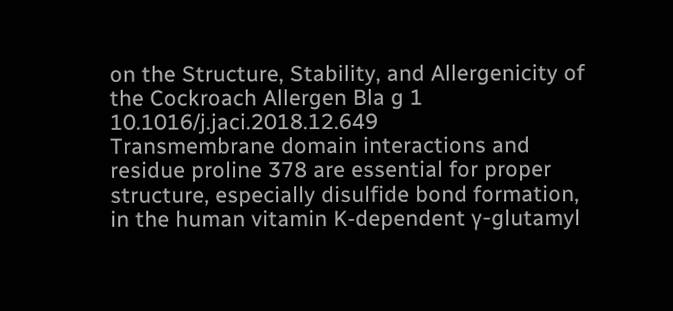on the Structure, Stability, and Allergenicity of the Cockroach Allergen Bla g 1 10.1016/j.jaci.2018.12.649
Transmembrane domain interactions and residue proline 378 are essential for proper structure, especially disulfide bond formation, in the human vitamin K-dependent γ-glutamyl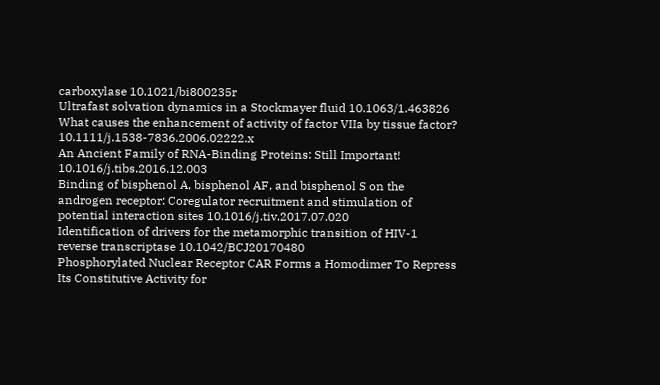carboxylase 10.1021/bi800235r
Ultrafast solvation dynamics in a Stockmayer fluid 10.1063/1.463826
What causes the enhancement of activity of factor VIIa by tissue factor? 10.1111/j.1538-7836.2006.02222.x
An Ancient Family of RNA-Binding Proteins: Still Important! 10.1016/j.tibs.2016.12.003
Binding of bisphenol A, bisphenol AF, and bisphenol S on the androgen receptor: Coregulator recruitment and stimulation of potential interaction sites 10.1016/j.tiv.2017.07.020
Identification of drivers for the metamorphic transition of HIV-1 reverse transcriptase 10.1042/BCJ20170480
Phosphorylated Nuclear Receptor CAR Forms a Homodimer To Repress Its Constitutive Activity for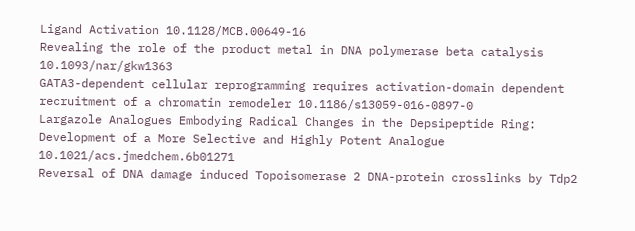Ligand Activation 10.1128/MCB.00649-16
Revealing the role of the product metal in DNA polymerase beta catalysis 10.1093/nar/gkw1363
GATA3-dependent cellular reprogramming requires activation-domain dependent recruitment of a chromatin remodeler 10.1186/s13059-016-0897-0
Largazole Analogues Embodying Radical Changes in the Depsipeptide Ring: Development of a More Selective and Highly Potent Analogue 10.1021/acs.jmedchem.6b01271
Reversal of DNA damage induced Topoisomerase 2 DNA-protein crosslinks by Tdp2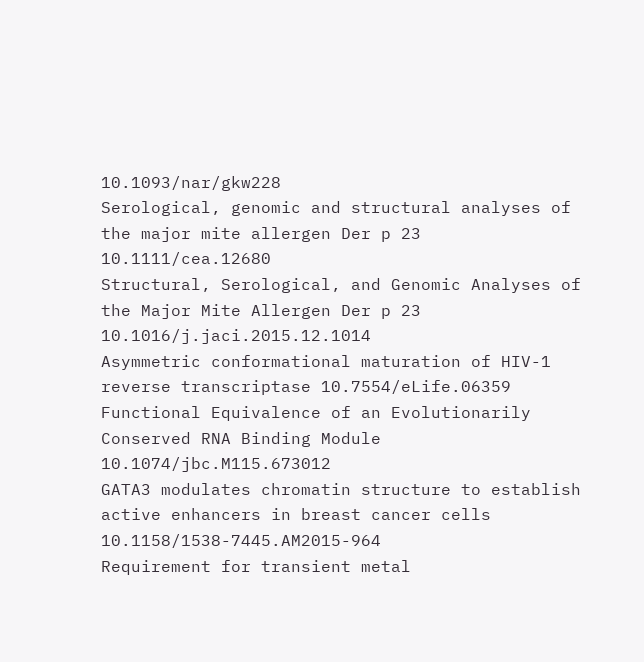10.1093/nar/gkw228
Serological, genomic and structural analyses of the major mite allergen Der p 23 10.1111/cea.12680
Structural, Serological, and Genomic Analyses of the Major Mite Allergen Der p 23 10.1016/j.jaci.2015.12.1014
Asymmetric conformational maturation of HIV-1 reverse transcriptase 10.7554/eLife.06359
Functional Equivalence of an Evolutionarily Conserved RNA Binding Module 10.1074/jbc.M115.673012
GATA3 modulates chromatin structure to establish active enhancers in breast cancer cells 10.1158/1538-7445.AM2015-964
Requirement for transient metal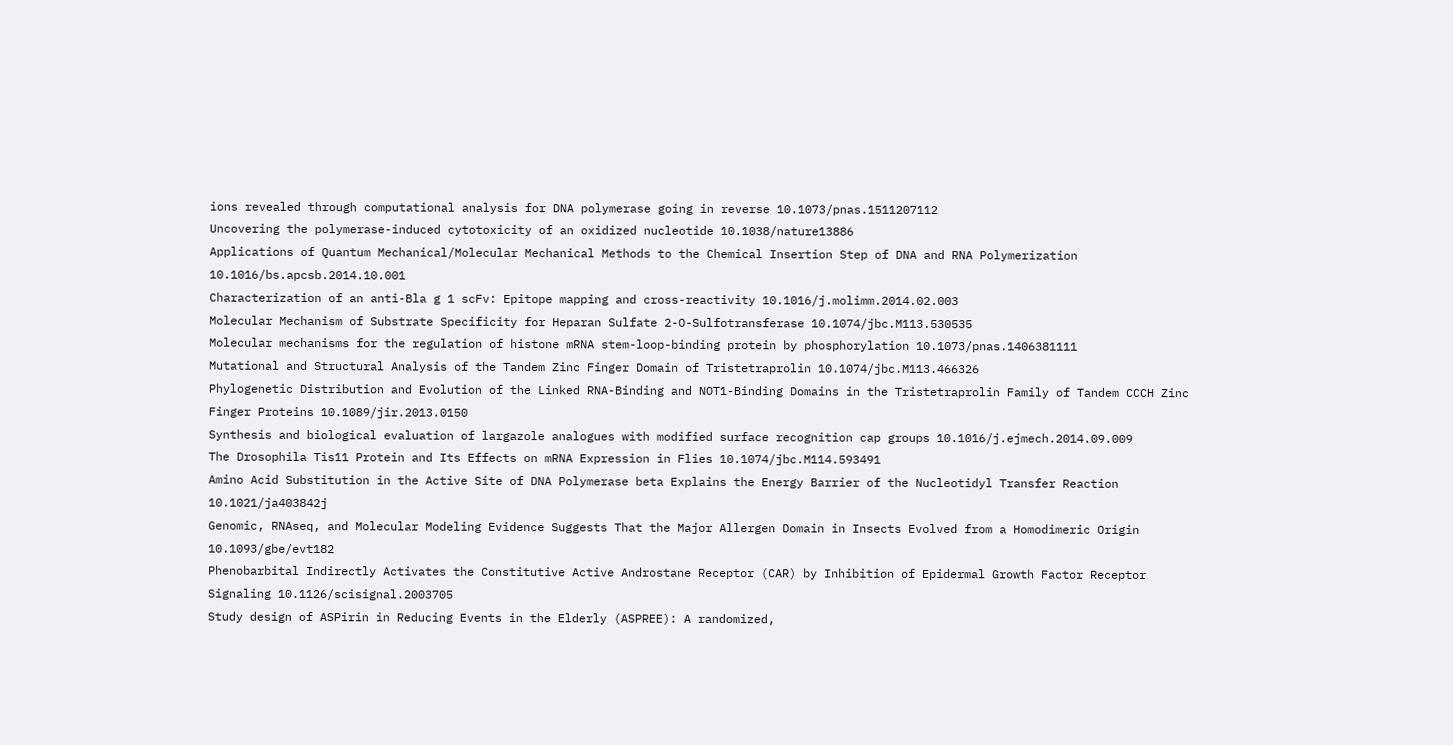ions revealed through computational analysis for DNA polymerase going in reverse 10.1073/pnas.1511207112
Uncovering the polymerase-induced cytotoxicity of an oxidized nucleotide 10.1038/nature13886
Applications of Quantum Mechanical/Molecular Mechanical Methods to the Chemical Insertion Step of DNA and RNA Polymerization 10.1016/bs.apcsb.2014.10.001
Characterization of an anti-Bla g 1 scFv: Epitope mapping and cross-reactivity 10.1016/j.molimm.2014.02.003
Molecular Mechanism of Substrate Specificity for Heparan Sulfate 2-O-Sulfotransferase 10.1074/jbc.M113.530535
Molecular mechanisms for the regulation of histone mRNA stem-loop-binding protein by phosphorylation 10.1073/pnas.1406381111
Mutational and Structural Analysis of the Tandem Zinc Finger Domain of Tristetraprolin 10.1074/jbc.M113.466326
Phylogenetic Distribution and Evolution of the Linked RNA-Binding and NOT1-Binding Domains in the Tristetraprolin Family of Tandem CCCH Zinc Finger Proteins 10.1089/jir.2013.0150
Synthesis and biological evaluation of largazole analogues with modified surface recognition cap groups 10.1016/j.ejmech.2014.09.009
The Drosophila Tis11 Protein and Its Effects on mRNA Expression in Flies 10.1074/jbc.M114.593491
Amino Acid Substitution in the Active Site of DNA Polymerase beta Explains the Energy Barrier of the Nucleotidyl Transfer Reaction 10.1021/ja403842j
Genomic, RNAseq, and Molecular Modeling Evidence Suggests That the Major Allergen Domain in Insects Evolved from a Homodimeric Origin 10.1093/gbe/evt182
Phenobarbital Indirectly Activates the Constitutive Active Androstane Receptor (CAR) by Inhibition of Epidermal Growth Factor Receptor Signaling 10.1126/scisignal.2003705
Study design of ASPirin in Reducing Events in the Elderly (ASPREE): A randomized,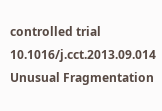controlled trial 10.1016/j.cct.2013.09.014
Unusual Fragmentation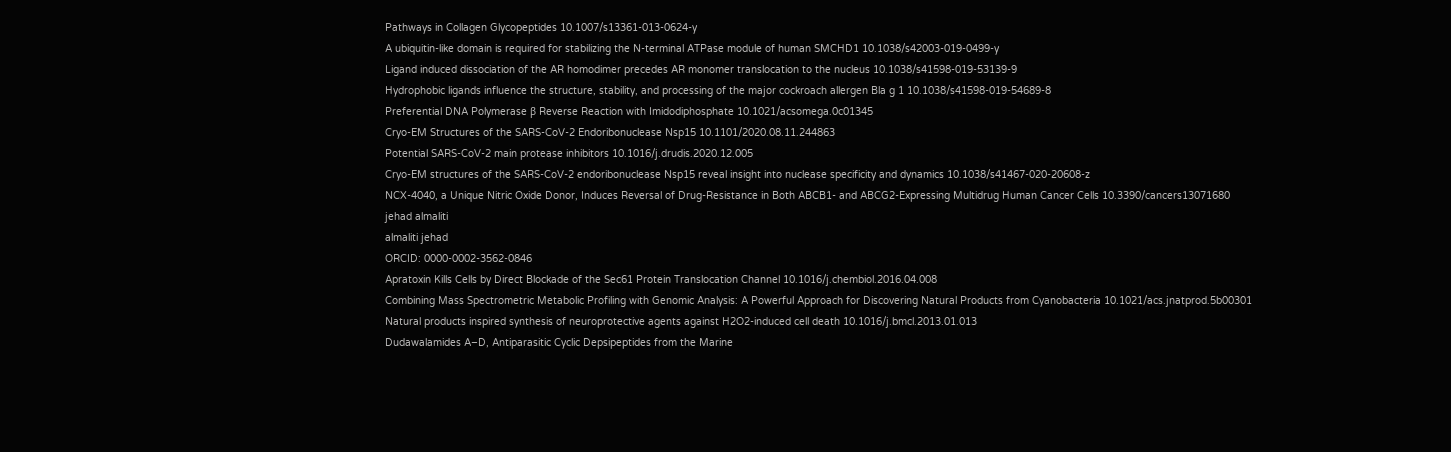Pathways in Collagen Glycopeptides 10.1007/s13361-013-0624-y
A ubiquitin-like domain is required for stabilizing the N-terminal ATPase module of human SMCHD1 10.1038/s42003-019-0499-y
Ligand induced dissociation of the AR homodimer precedes AR monomer translocation to the nucleus 10.1038/s41598-019-53139-9
Hydrophobic ligands influence the structure, stability, and processing of the major cockroach allergen Bla g 1 10.1038/s41598-019-54689-8
Preferential DNA Polymerase β Reverse Reaction with Imidodiphosphate 10.1021/acsomega.0c01345
Cryo-EM Structures of the SARS-CoV-2 Endoribonuclease Nsp15 10.1101/2020.08.11.244863
Potential SARS-CoV-2 main protease inhibitors 10.1016/j.drudis.2020.12.005
Cryo-EM structures of the SARS-CoV-2 endoribonuclease Nsp15 reveal insight into nuclease specificity and dynamics 10.1038/s41467-020-20608-z
NCX-4040, a Unique Nitric Oxide Donor, Induces Reversal of Drug-Resistance in Both ABCB1- and ABCG2-Expressing Multidrug Human Cancer Cells 10.3390/cancers13071680
jehad almaliti
almaliti jehad
ORCID: 0000-0002-3562-0846
Apratoxin Kills Cells by Direct Blockade of the Sec61 Protein Translocation Channel 10.1016/j.chembiol.2016.04.008
Combining Mass Spectrometric Metabolic Profiling with Genomic Analysis: A Powerful Approach for Discovering Natural Products from Cyanobacteria 10.1021/acs.jnatprod.5b00301
Natural products inspired synthesis of neuroprotective agents against H2O2-induced cell death 10.1016/j.bmcl.2013.01.013
Dudawalamides A–D, Antiparasitic Cyclic Depsipeptides from the Marine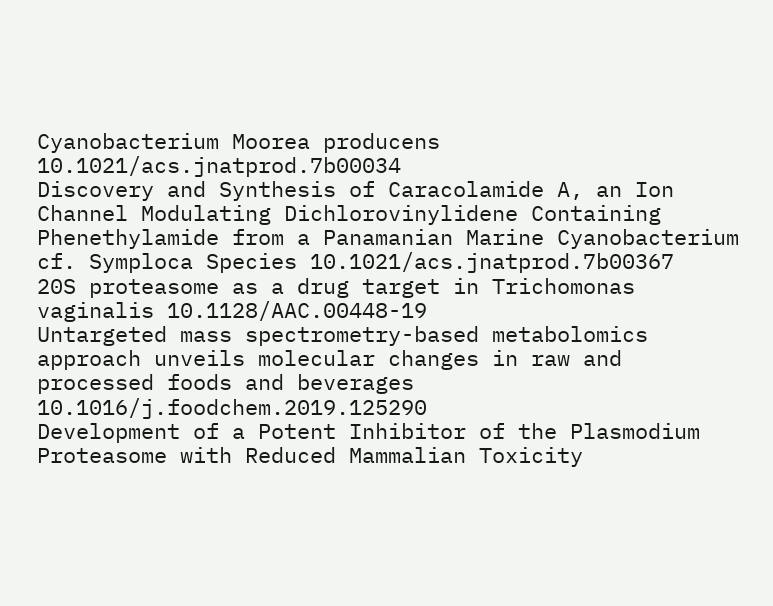Cyanobacterium Moorea producens 10.1021/acs.jnatprod.7b00034
Discovery and Synthesis of Caracolamide A, an Ion Channel Modulating Dichlorovinylidene Containing Phenethylamide from a Panamanian Marine Cyanobacterium cf. Symploca Species 10.1021/acs.jnatprod.7b00367
20S proteasome as a drug target in Trichomonas vaginalis 10.1128/AAC.00448-19
Untargeted mass spectrometry-based metabolomics approach unveils molecular changes in raw and processed foods and beverages 10.1016/j.foodchem.2019.125290
Development of a Potent Inhibitor of the Plasmodium Proteasome with Reduced Mammalian Toxicity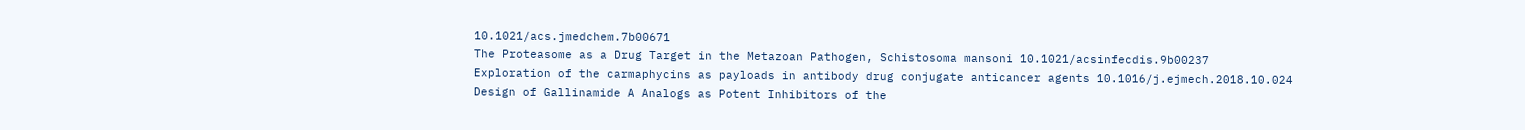10.1021/acs.jmedchem.7b00671
The Proteasome as a Drug Target in the Metazoan Pathogen, Schistosoma mansoni 10.1021/acsinfecdis.9b00237
Exploration of the carmaphycins as payloads in antibody drug conjugate anticancer agents 10.1016/j.ejmech.2018.10.024
Design of Gallinamide A Analogs as Potent Inhibitors of the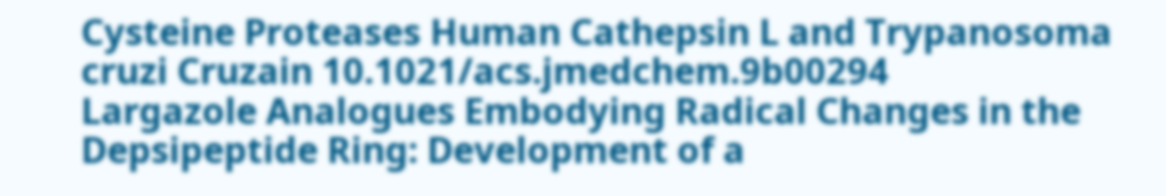Cysteine Proteases Human Cathepsin L and Trypanosoma cruzi Cruzain 10.1021/acs.jmedchem.9b00294
Largazole Analogues Embodying Radical Changes in the Depsipeptide Ring: Development of a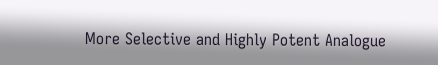More Selective and Highly Potent Analogue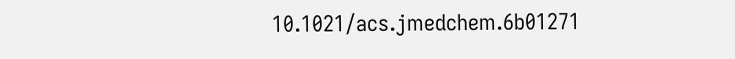10.1021/acs.jmedchem.6b01271